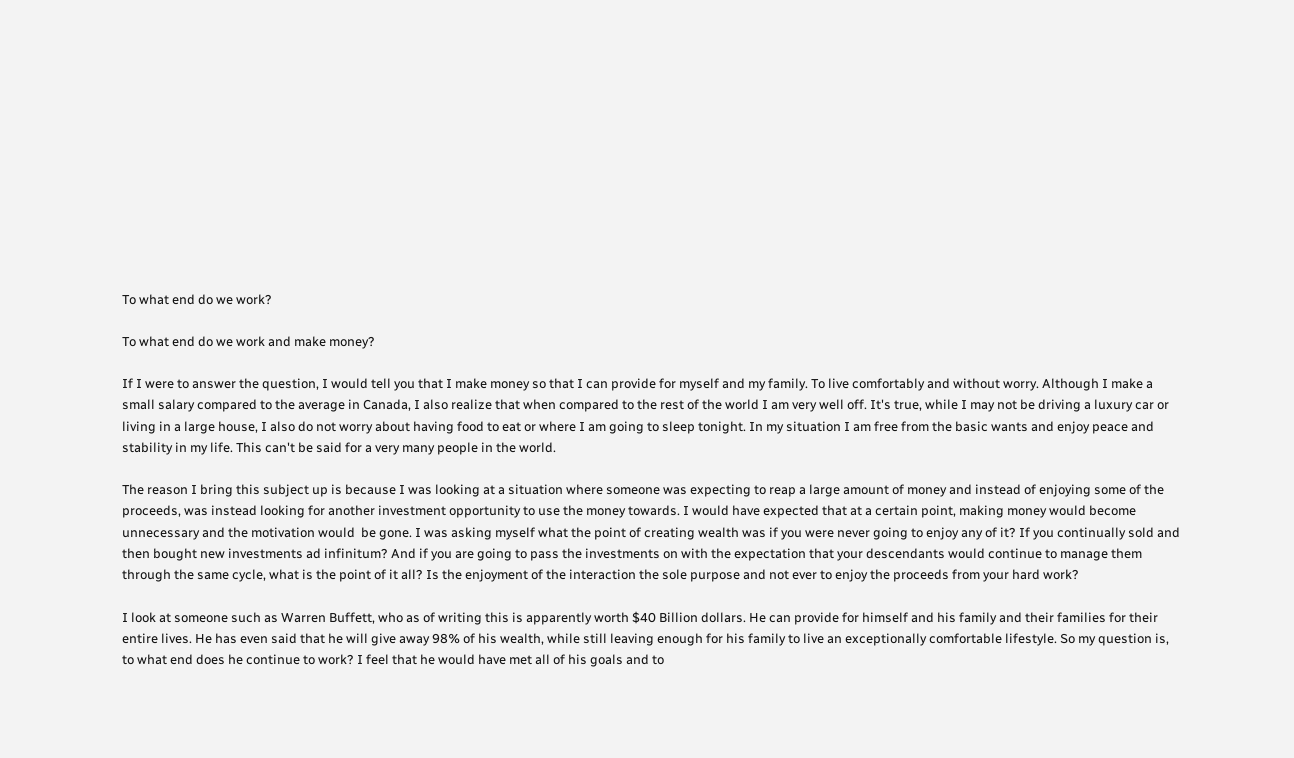To what end do we work?

To what end do we work and make money?

If I were to answer the question, I would tell you that I make money so that I can provide for myself and my family. To live comfortably and without worry. Although I make a small salary compared to the average in Canada, I also realize that when compared to the rest of the world I am very well off. It's true, while I may not be driving a luxury car or living in a large house, I also do not worry about having food to eat or where I am going to sleep tonight. In my situation I am free from the basic wants and enjoy peace and stability in my life. This can't be said for a very many people in the world.

The reason I bring this subject up is because I was looking at a situation where someone was expecting to reap a large amount of money and instead of enjoying some of the proceeds, was instead looking for another investment opportunity to use the money towards. I would have expected that at a certain point, making money would become unnecessary and the motivation would  be gone. I was asking myself what the point of creating wealth was if you were never going to enjoy any of it? If you continually sold and then bought new investments ad infinitum? And if you are going to pass the investments on with the expectation that your descendants would continue to manage them through the same cycle, what is the point of it all? Is the enjoyment of the interaction the sole purpose and not ever to enjoy the proceeds from your hard work?

I look at someone such as Warren Buffett, who as of writing this is apparently worth $40 Billion dollars. He can provide for himself and his family and their families for their entire lives. He has even said that he will give away 98% of his wealth, while still leaving enough for his family to live an exceptionally comfortable lifestyle. So my question is, to what end does he continue to work? I feel that he would have met all of his goals and to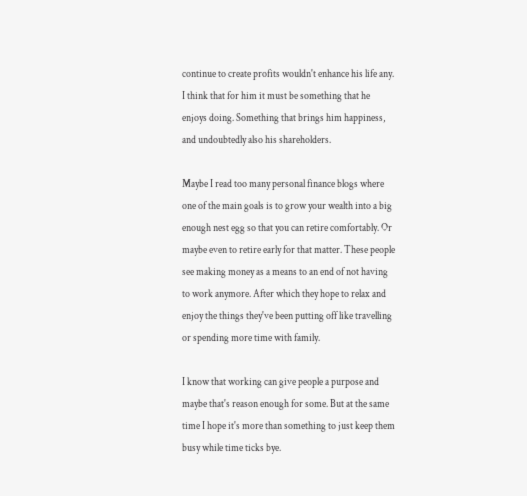continue to create profits wouldn't enhance his life any. I think that for him it must be something that he enjoys doing. Something that brings him happiness, and undoubtedly also his shareholders.

Maybe I read too many personal finance blogs where one of the main goals is to grow your wealth into a big enough nest egg so that you can retire comfortably. Or maybe even to retire early for that matter. These people see making money as a means to an end of not having to work anymore. After which they hope to relax and enjoy the things they've been putting off like travelling or spending more time with family.

I know that working can give people a purpose and maybe that's reason enough for some. But at the same time I hope it's more than something to just keep them busy while time ticks bye.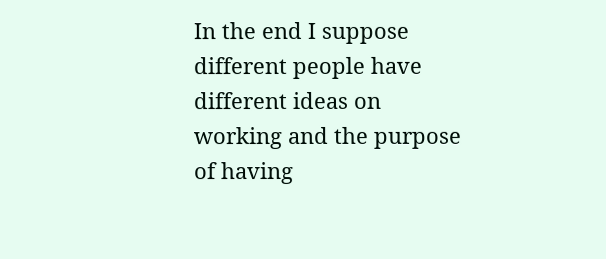In the end I suppose different people have different ideas on working and the purpose of having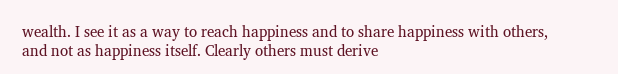wealth. I see it as a way to reach happiness and to share happiness with others, and not as happiness itself. Clearly others must derive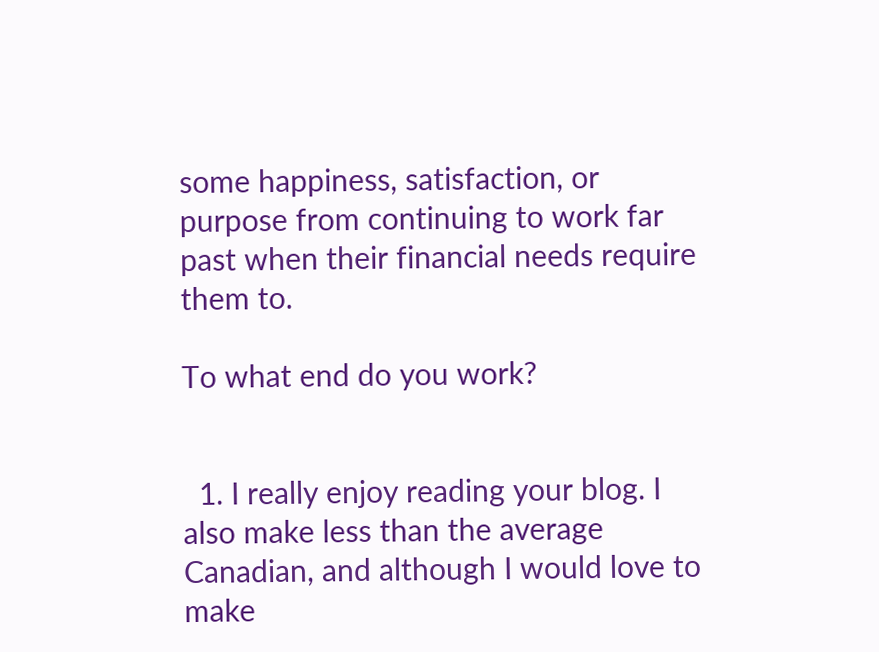some happiness, satisfaction, or purpose from continuing to work far past when their financial needs require them to.

To what end do you work?


  1. I really enjoy reading your blog. I also make less than the average Canadian, and although I would love to make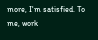more, I'm satisfied. To me, work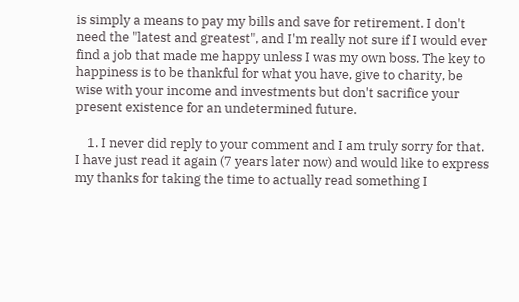is simply a means to pay my bills and save for retirement. I don't need the "latest and greatest", and I'm really not sure if I would ever find a job that made me happy unless I was my own boss. The key to happiness is to be thankful for what you have, give to charity, be wise with your income and investments but don't sacrifice your present existence for an undetermined future.

    1. I never did reply to your comment and I am truly sorry for that. I have just read it again (7 years later now) and would like to express my thanks for taking the time to actually read something I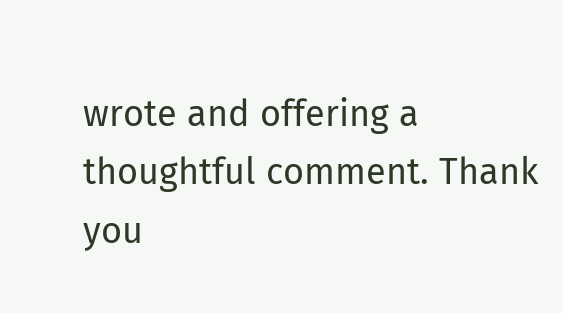wrote and offering a thoughtful comment. Thank you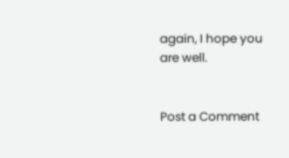again, I hope you are well.


Post a Comment